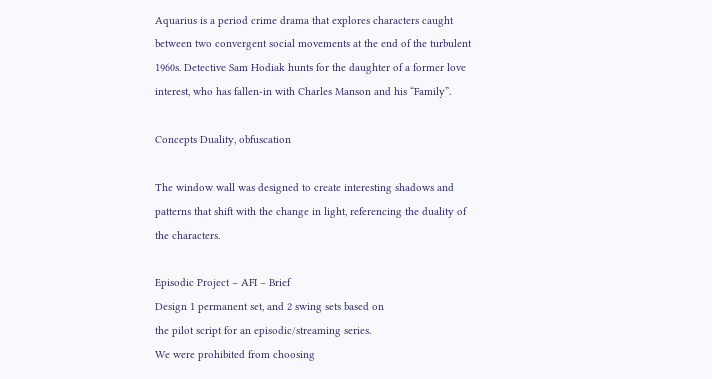Aquarius is a period crime drama that explores characters caught between two convergent social movements at the end of the turbulent 1960s. Detective Sam Hodiak hunts for the daughter of a former love interest, who has fallen-in with Charles Manson and his “Family”.

Concepts Duality, obfuscation

The window wall was designed to create interesting shadows and patterns that shift with the change in light, referencing the duality of the characters.

Episodic Project – AFI – Brief
Design 1 permanent set, and 2 swing sets based on
the pilot script for an episodic/streaming series.
We were prohibited from choosing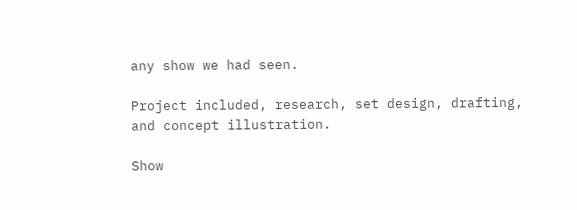any show we had seen.

Project included, research, set design, drafting,
and concept illustration.

Show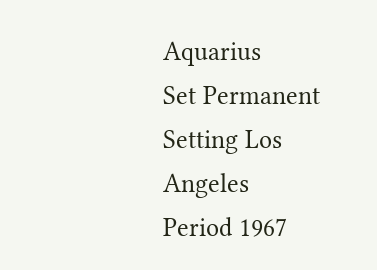Aquarius
Set Permanent
Setting Los Angeles
Period 1967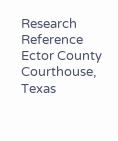Research Reference Ector County Courthouse, Texas